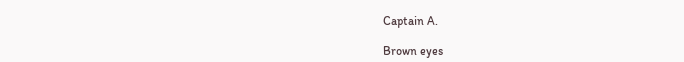Captain A.

Brown eyes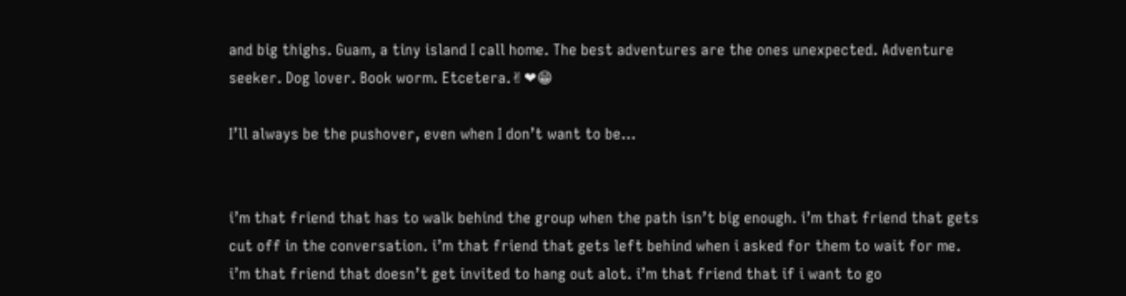and big thighs. Guam, a tiny island I call home. The best adventures are the ones unexpected. Adventure seeker. Dog lover. Book worm. Etcetera.✌❤😁

I’ll always be the pushover, even when I don’t want to be…


i’m that friend that has to walk behind the group when the path isn’t big enough. i’m that friend that gets cut off in the conversation. i’m that friend that gets left behind when i asked for them to wait for me. i’m that friend that doesn’t get invited to hang out alot. i’m that friend that if i want to go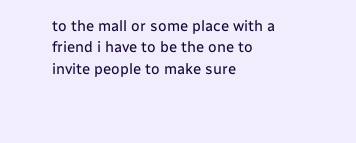to the mall or some place with a friend i have to be the one to invite people to make sure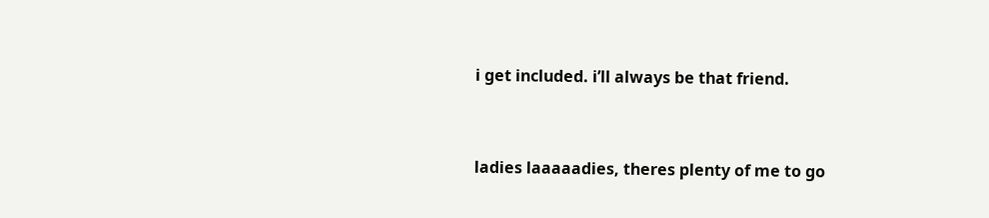i get included. i’ll always be that friend.


ladies laaaaadies, theres plenty of me to go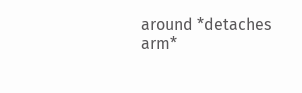around *detaches arm*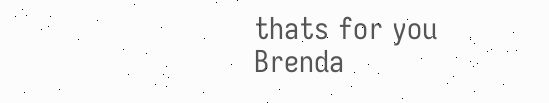thats for you Brenda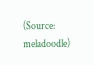(Source: meladoodle)